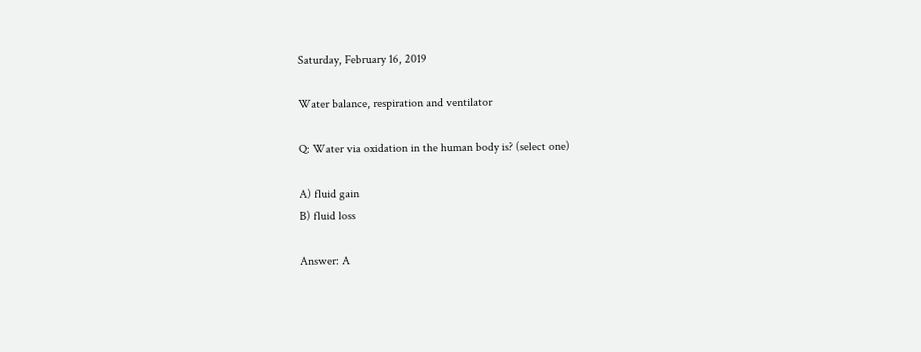Saturday, February 16, 2019

Water balance, respiration and ventilator

Q: Water via oxidation in the human body is? (select one)

A) fluid gain
B) fluid loss

Answer: A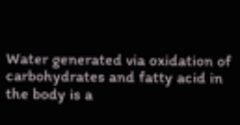Water generated via oxidation of carbohydrates and fatty acid in the body is a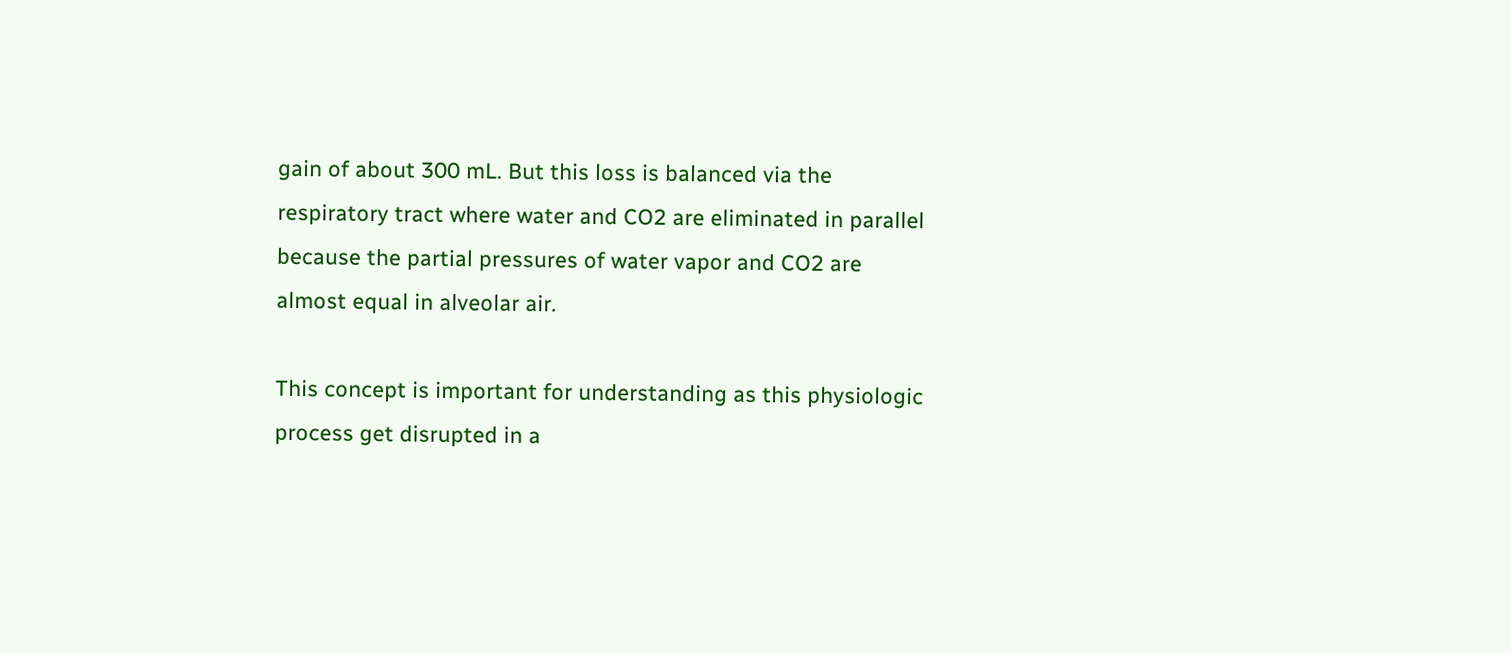gain of about 300 mL. But this loss is balanced via the respiratory tract where water and CO2 are eliminated in parallel because the partial pressures of water vapor and CO2 are almost equal in alveolar air.

This concept is important for understanding as this physiologic process get disrupted in a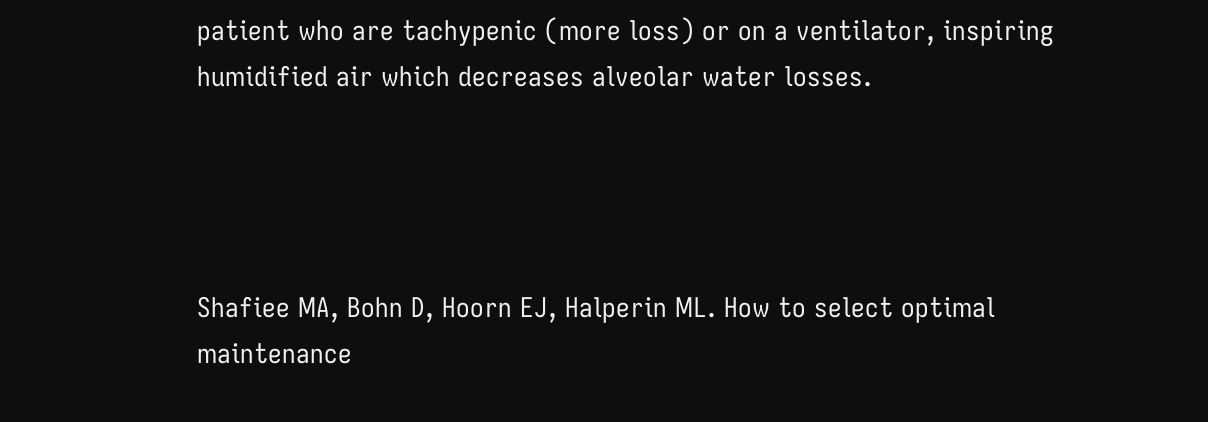patient who are tachypenic (more loss) or on a ventilator, inspiring humidified air which decreases alveolar water losses.




Shafiee MA, Bohn D, Hoorn EJ, Halperin ML. How to select optimal maintenance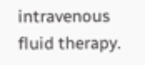intravenous fluid therapy.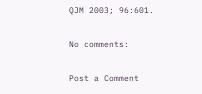QJM 2003; 96:601.

No comments:

Post a Comment